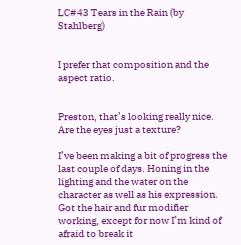LC#43 Tears in the Rain (by Stahlberg)


I prefer that composition and the aspect ratio.


Preston, that’s looking really nice. Are the eyes just a texture?

I’ve been making a bit of progress the last couple of days. Honing in the lighting and the water on the character as well as his expression. Got the hair and fur modifier working, except for now I’m kind of afraid to break it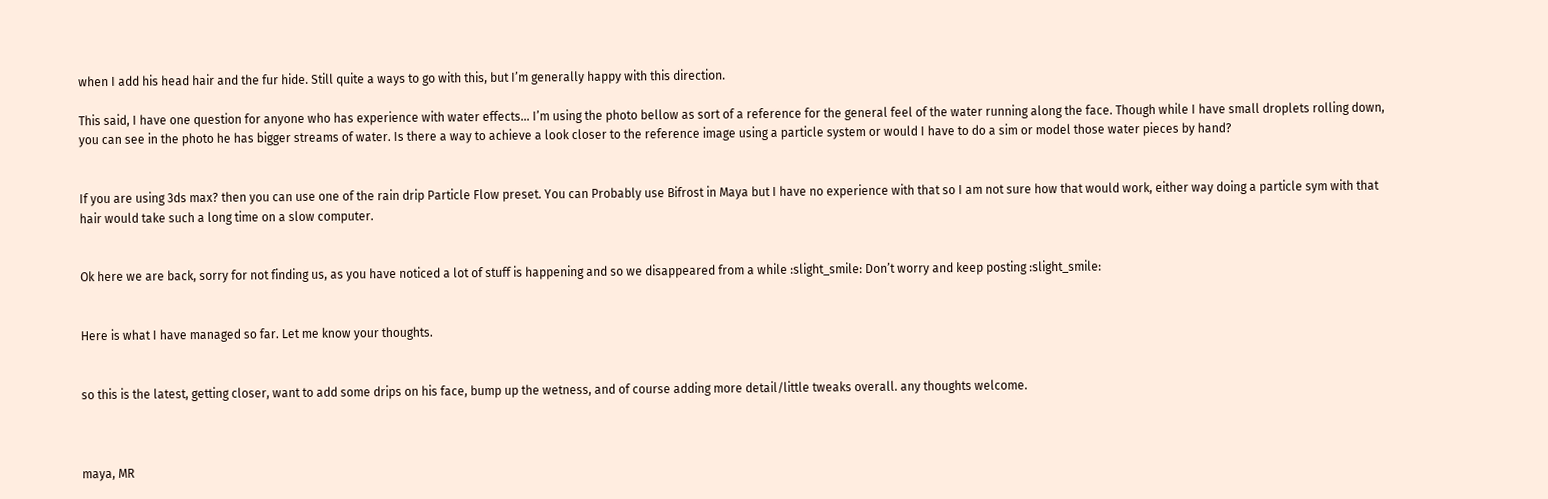when I add his head hair and the fur hide. Still quite a ways to go with this, but I’m generally happy with this direction.

This said, I have one question for anyone who has experience with water effects… I’m using the photo bellow as sort of a reference for the general feel of the water running along the face. Though while I have small droplets rolling down, you can see in the photo he has bigger streams of water. Is there a way to achieve a look closer to the reference image using a particle system or would I have to do a sim or model those water pieces by hand?


If you are using 3ds max? then you can use one of the rain drip Particle Flow preset. You can Probably use Bifrost in Maya but I have no experience with that so I am not sure how that would work, either way doing a particle sym with that hair would take such a long time on a slow computer.


Ok here we are back, sorry for not finding us, as you have noticed a lot of stuff is happening and so we disappeared from a while :slight_smile: Don’t worry and keep posting :slight_smile:


Here is what I have managed so far. Let me know your thoughts.


so this is the latest, getting closer, want to add some drips on his face, bump up the wetness, and of course adding more detail/little tweaks overall. any thoughts welcome.



maya, MR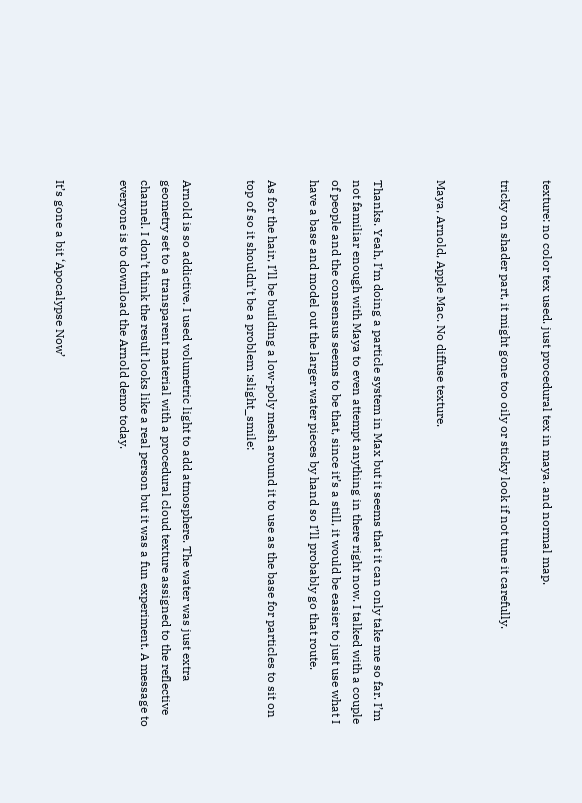texture: no color tex used. just procedural tex in maya. and normal map.

tricky on shader part, it might gone too oily or sticky look if not tune it carefully.


Maya, Arnold, Apple Mac. No diffuse texture.


Thanks. Yeah, I’m doing a particle system in Max but it seems that it can only take me so far. I’m not familiar enough with Maya to even attempt anything in there right now. I talked with a couple of people and the consensus seems to be that, since it’s a still, it would be easier to just use what I have a base and model out the larger water pieces by hand so I’ll probably go that route.

As for the hair, I’ll be building a low-poly mesh around it to use as the base for particles to sit on top of so it shouldn’t be a problem :slight_smile:


Arnold is so addictive. I used volumetric light to add atmosphere. The water was just extra geometry set to a transparent material with a procedural cloud texture assigned to the reflective channel. I don’t think the result looks like a real person but it was a fun experiment. A message to everyone is to download the Arnold demo today.


It’s gone a bit ‘Apocalypse Now’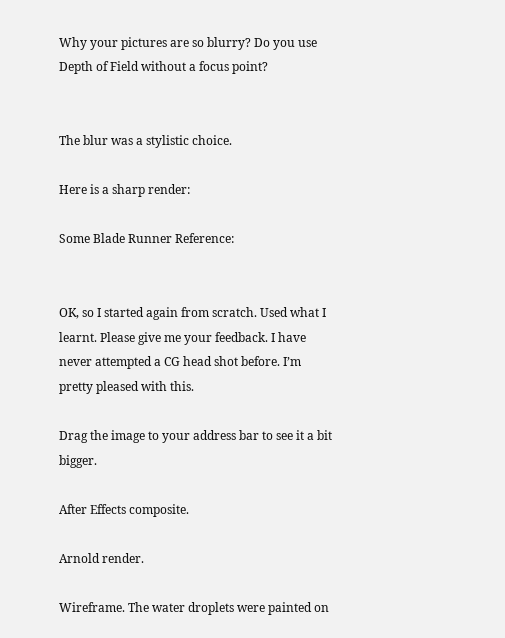Why your pictures are so blurry? Do you use Depth of Field without a focus point?


The blur was a stylistic choice.

Here is a sharp render:

Some Blade Runner Reference:


OK, so I started again from scratch. Used what I learnt. Please give me your feedback. I have never attempted a CG head shot before. I’m pretty pleased with this.

Drag the image to your address bar to see it a bit bigger.

After Effects composite.

Arnold render.

Wireframe. The water droplets were painted on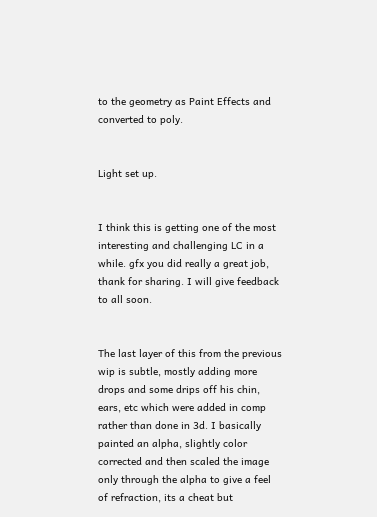to the geometry as Paint Effects and converted to poly.


Light set up.


I think this is getting one of the most interesting and challenging LC in a while. gfx you did really a great job, thank for sharing. I will give feedback to all soon.


The last layer of this from the previous wip is subtle, mostly adding more drops and some drips off his chin, ears, etc which were added in comp rather than done in 3d. I basically painted an alpha, slightly color corrected and then scaled the image only through the alpha to give a feel of refraction, its a cheat but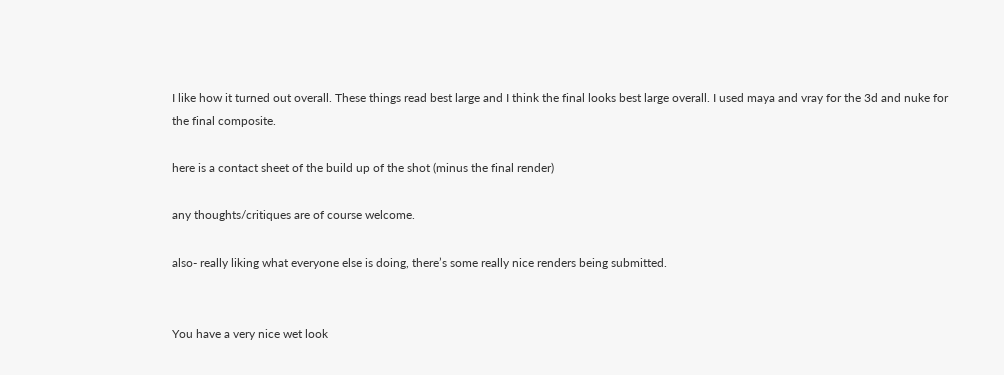I like how it turned out overall. These things read best large and I think the final looks best large overall. I used maya and vray for the 3d and nuke for the final composite.

here is a contact sheet of the build up of the shot (minus the final render)

any thoughts/critiques are of course welcome.

also- really liking what everyone else is doing, there’s some really nice renders being submitted.


You have a very nice wet look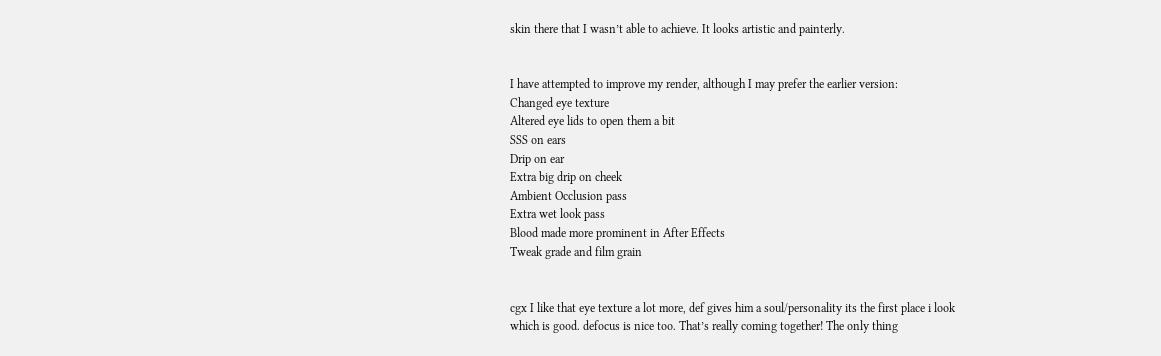skin there that I wasn’t able to achieve. It looks artistic and painterly.


I have attempted to improve my render, although I may prefer the earlier version:
Changed eye texture
Altered eye lids to open them a bit
SSS on ears
Drip on ear
Extra big drip on cheek
Ambient Occlusion pass
Extra wet look pass
Blood made more prominent in After Effects
Tweak grade and film grain


cgx I like that eye texture a lot more, def gives him a soul/personality its the first place i look which is good. defocus is nice too. That’s really coming together! The only thing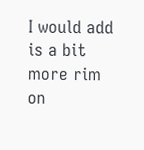I would add is a bit more rim on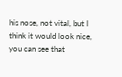his nose, not vital, but I think it would look nice, you can see that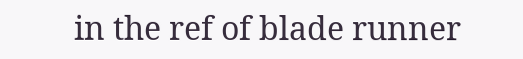in the ref of blade runner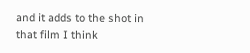and it adds to the shot in that film I think